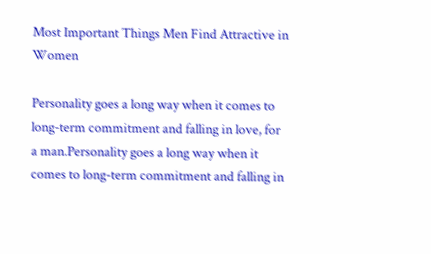Most Important Things Men Find Attractive in Women

Personality goes a long way when it comes to long-term commitment and falling in love, for a man.Personality goes a long way when it comes to long-term commitment and falling in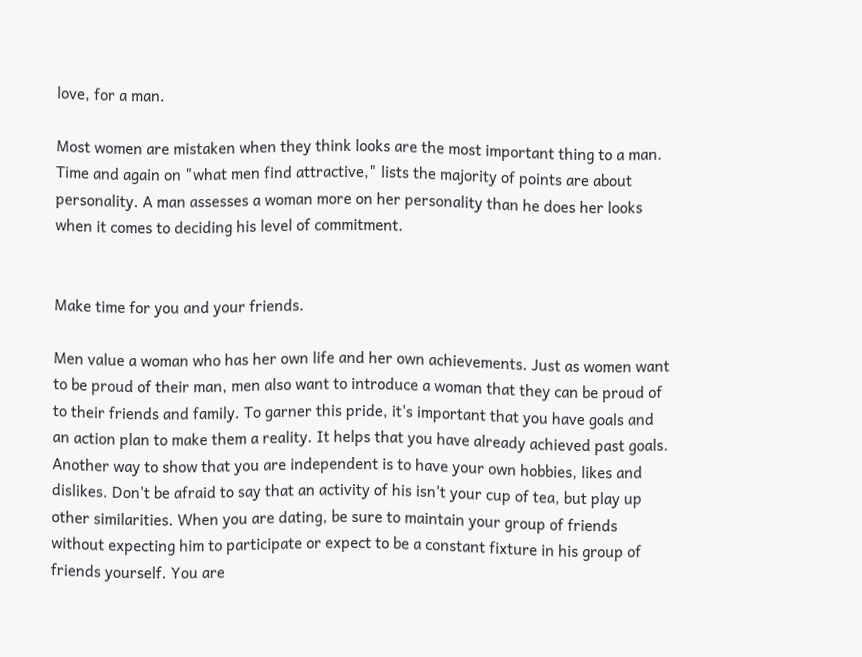love, for a man.

Most women are mistaken when they think looks are the most important thing to a man. Time and again on "what men find attractive," lists the majority of points are about personality. A man assesses a woman more on her personality than he does her looks when it comes to deciding his level of commitment.


Make time for you and your friends.

Men value a woman who has her own life and her own achievements. Just as women want to be proud of their man, men also want to introduce a woman that they can be proud of to their friends and family. To garner this pride, it's important that you have goals and an action plan to make them a reality. It helps that you have already achieved past goals. Another way to show that you are independent is to have your own hobbies, likes and dislikes. Don't be afraid to say that an activity of his isn't your cup of tea, but play up other similarities. When you are dating, be sure to maintain your group of friends without expecting him to participate or expect to be a constant fixture in his group of friends yourself. You are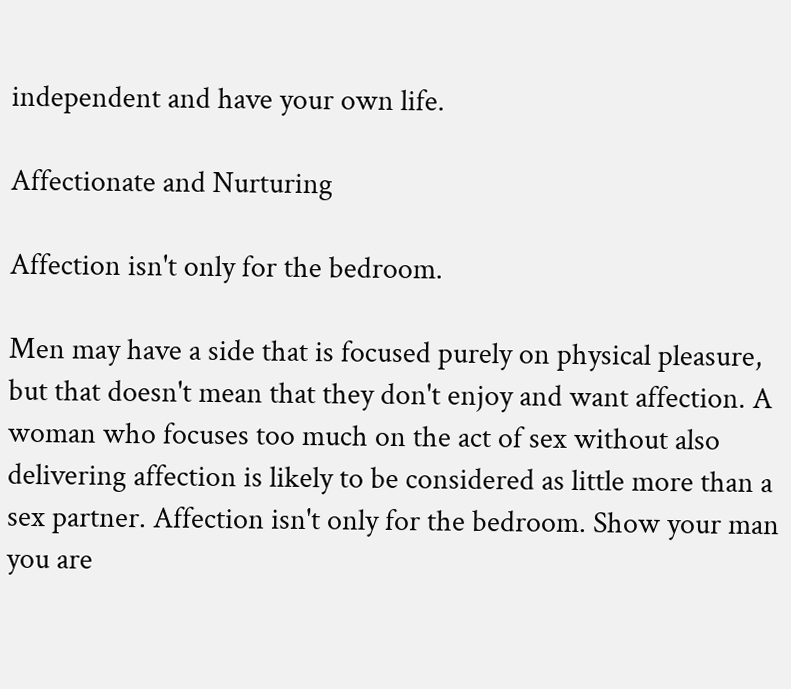independent and have your own life.

Affectionate and Nurturing

Affection isn't only for the bedroom.

Men may have a side that is focused purely on physical pleasure, but that doesn't mean that they don't enjoy and want affection. A woman who focuses too much on the act of sex without also delivering affection is likely to be considered as little more than a sex partner. Affection isn't only for the bedroom. Show your man you are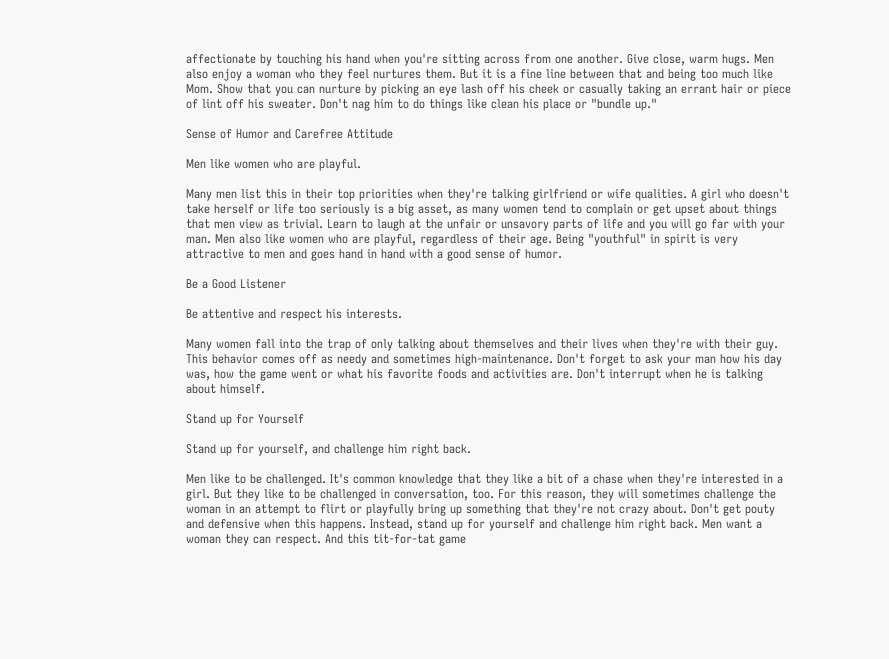affectionate by touching his hand when you're sitting across from one another. Give close, warm hugs. Men also enjoy a woman who they feel nurtures them. But it is a fine line between that and being too much like Mom. Show that you can nurture by picking an eye lash off his cheek or casually taking an errant hair or piece of lint off his sweater. Don't nag him to do things like clean his place or "bundle up."

Sense of Humor and Carefree Attitude

Men like women who are playful.

Many men list this in their top priorities when they're talking girlfriend or wife qualities. A girl who doesn't take herself or life too seriously is a big asset, as many women tend to complain or get upset about things that men view as trivial. Learn to laugh at the unfair or unsavory parts of life and you will go far with your man. Men also like women who are playful, regardless of their age. Being "youthful" in spirit is very attractive to men and goes hand in hand with a good sense of humor.

Be a Good Listener

Be attentive and respect his interests.

Many women fall into the trap of only talking about themselves and their lives when they're with their guy. This behavior comes off as needy and sometimes high-maintenance. Don't forget to ask your man how his day was, how the game went or what his favorite foods and activities are. Don't interrupt when he is talking about himself.

Stand up for Yourself

Stand up for yourself, and challenge him right back.

Men like to be challenged. It's common knowledge that they like a bit of a chase when they're interested in a girl. But they like to be challenged in conversation, too. For this reason, they will sometimes challenge the woman in an attempt to flirt or playfully bring up something that they're not crazy about. Don't get pouty and defensive when this happens. Instead, stand up for yourself and challenge him right back. Men want a woman they can respect. And this tit-for-tat game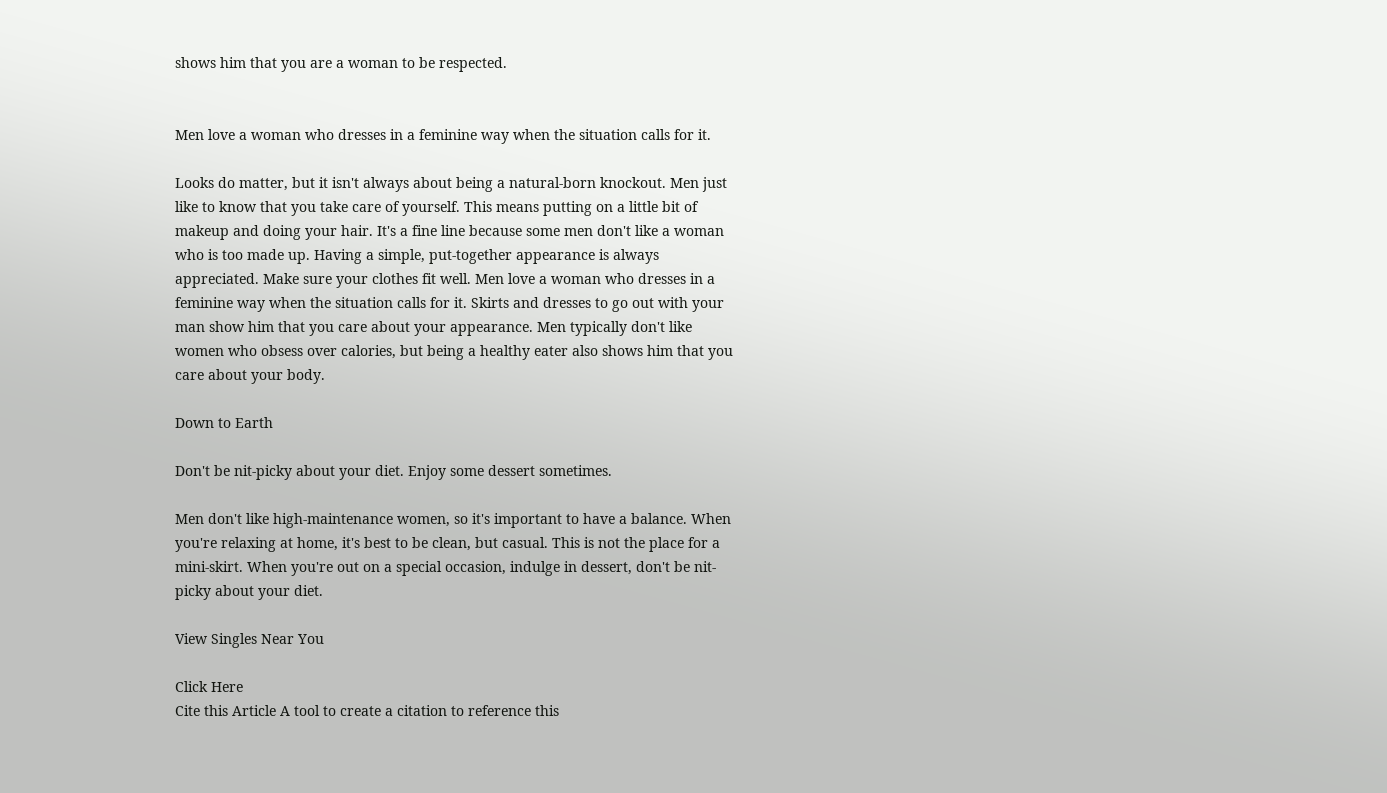shows him that you are a woman to be respected.


Men love a woman who dresses in a feminine way when the situation calls for it.

Looks do matter, but it isn't always about being a natural-born knockout. Men just like to know that you take care of yourself. This means putting on a little bit of makeup and doing your hair. It's a fine line because some men don't like a woman who is too made up. Having a simple, put-together appearance is always appreciated. Make sure your clothes fit well. Men love a woman who dresses in a feminine way when the situation calls for it. Skirts and dresses to go out with your man show him that you care about your appearance. Men typically don't like women who obsess over calories, but being a healthy eater also shows him that you care about your body.

Down to Earth

Don't be nit-picky about your diet. Enjoy some dessert sometimes.

Men don't like high-maintenance women, so it's important to have a balance. When you're relaxing at home, it's best to be clean, but casual. This is not the place for a mini-skirt. When you're out on a special occasion, indulge in dessert, don't be nit-picky about your diet.

View Singles Near You

Click Here
Cite this Article A tool to create a citation to reference this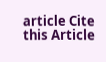article Cite this Article